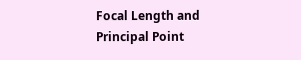Focal Length and Principal Point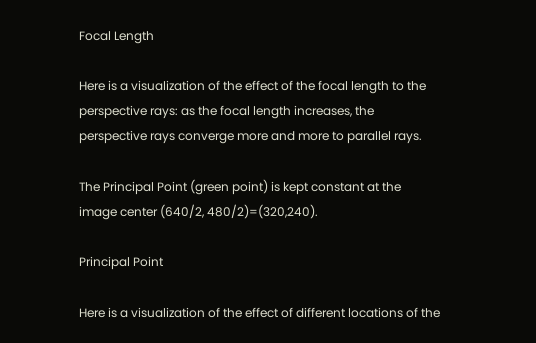Focal Length

Here is a visualization of the effect of the focal length to the perspective rays: as the focal length increases, the perspective rays converge more and more to parallel rays.

The Principal Point (green point) is kept constant at the image center (640/2, 480/2)=(320,240).

Principal Point

Here is a visualization of the effect of different locations of the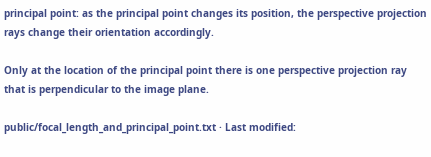principal point: as the principal point changes its position, the perspective projection rays change their orientation accordingly.

Only at the location of the principal point there is one perspective projection ray that is perpendicular to the image plane.

public/focal_length_and_principal_point.txt · Last modified: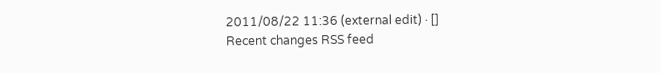2011/08/22 11:36 (external edit) · []
Recent changes RSS feed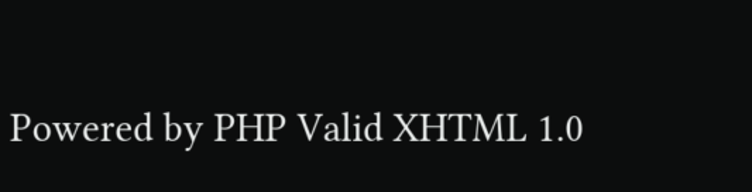Powered by PHP Valid XHTML 1.0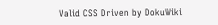Valid CSS Driven by DokuWiki